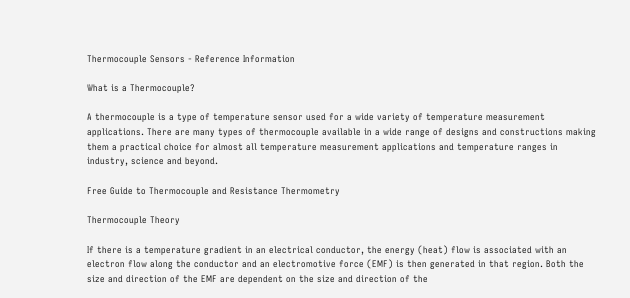Thermocouple Sensors - Reference Information

What is a Thermocouple?

A thermocouple is a type of temperature sensor used for a wide variety of temperature measurement applications. There are many types of thermocouple available in a wide range of designs and constructions making them a practical choice for almost all temperature measurement applications and temperature ranges in industry, science and beyond.

Free Guide to Thermocouple and Resistance Thermometry

Thermocouple Theory

If there is a temperature gradient in an electrical conductor, the energy (heat) flow is associated with an electron flow along the conductor and an electromotive force (EMF) is then generated in that region. Both the size and direction of the EMF are dependent on the size and direction of the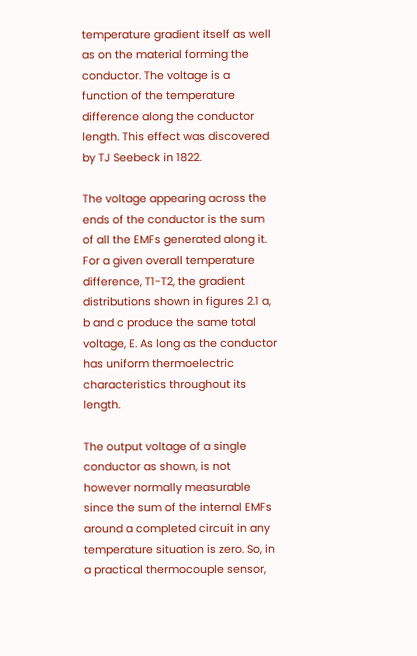temperature gradient itself as well as on the material forming the conductor. The voltage is a function of the temperature difference along the conductor length. This effect was discovered by TJ Seebeck in 1822.

The voltage appearing across the ends of the conductor is the sum of all the EMFs generated along it. For a given overall temperature difference, T1-T2, the gradient distributions shown in figures 2.1 a, b and c produce the same total voltage, E. As long as the conductor has uniform thermoelectric characteristics throughout its length.

The output voltage of a single conductor as shown, is not however normally measurable since the sum of the internal EMFs around a completed circuit in any temperature situation is zero. So, in a practical thermocouple sensor,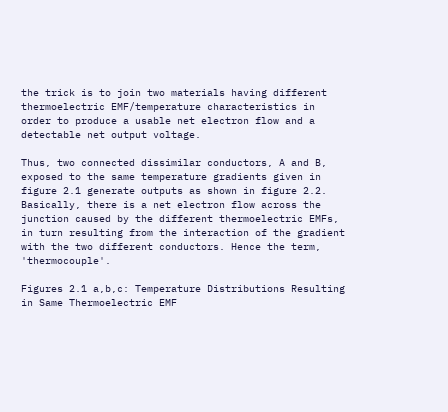the trick is to join two materials having different thermoelectric EMF/temperature characteristics in order to produce a usable net electron flow and a detectable net output voltage.

Thus, two connected dissimilar conductors, A and B, exposed to the same temperature gradients given in figure 2.1 generate outputs as shown in figure 2.2. Basically, there is a net electron flow across the junction caused by the different thermoelectric EMFs, in turn resulting from the interaction of the gradient with the two different conductors. Hence the term, 'thermocouple'.

Figures 2.1 a,b,c: Temperature Distributions Resulting in Same Thermoelectric EMF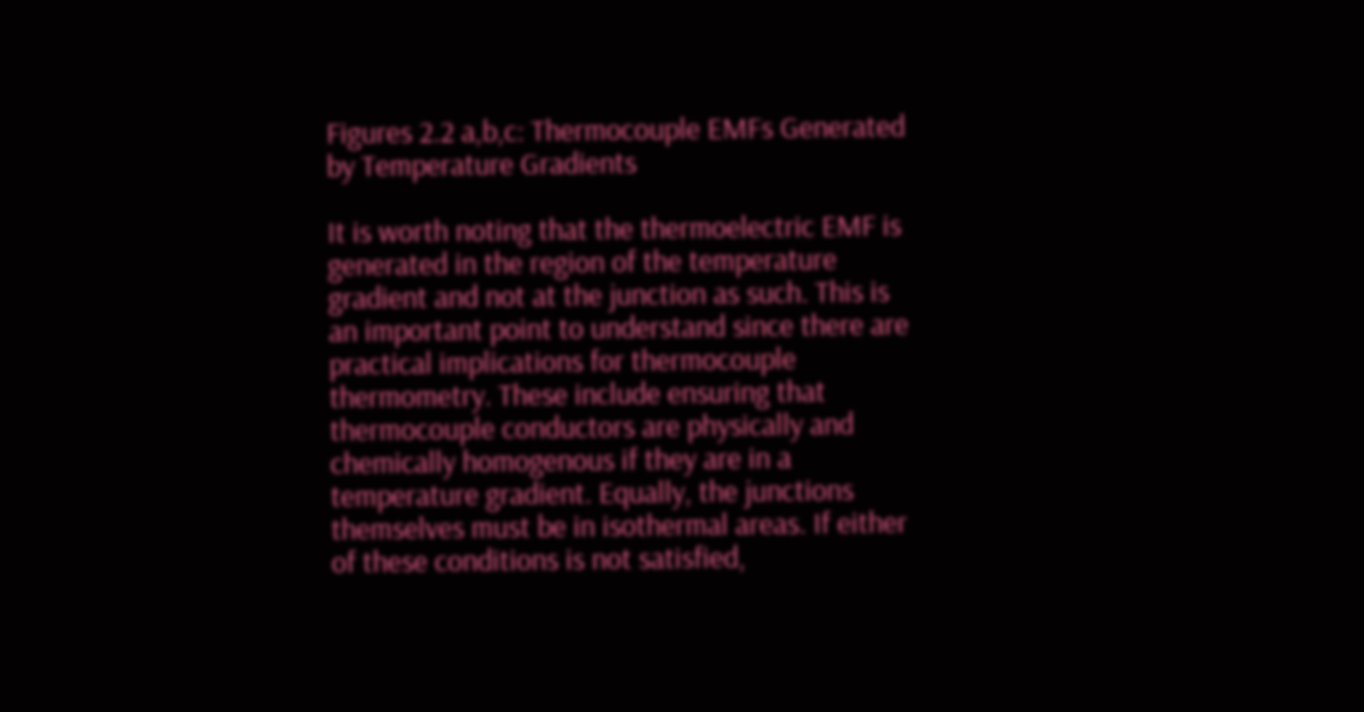Figures 2.2 a,b,c: Thermocouple EMFs Generated by Temperature Gradients

It is worth noting that the thermoelectric EMF is generated in the region of the temperature gradient and not at the junction as such. This is an important point to understand since there are practical implications for thermocouple thermometry. These include ensuring that thermocouple conductors are physically and chemically homogenous if they are in a temperature gradient. Equally, the junctions themselves must be in isothermal areas. If either of these conditions is not satisfied,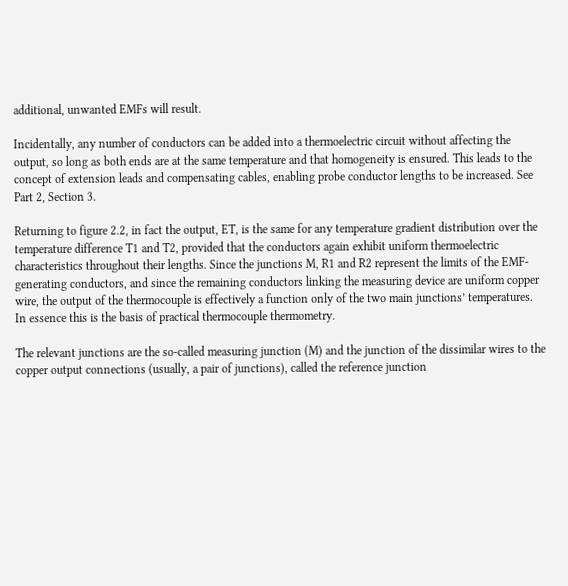additional, unwanted EMFs will result.

Incidentally, any number of conductors can be added into a thermoelectric circuit without affecting the output, so long as both ends are at the same temperature and that homogeneity is ensured. This leads to the concept of extension leads and compensating cables, enabling probe conductor lengths to be increased. See Part 2, Section 3.

Returning to figure 2.2, in fact the output, ET, is the same for any temperature gradient distribution over the temperature difference T1 and T2, provided that the conductors again exhibit uniform thermoelectric characteristics throughout their lengths. Since the junctions M, R1 and R2 represent the limits of the EMF-generating conductors, and since the remaining conductors linking the measuring device are uniform copper wire, the output of the thermocouple is effectively a function only of the two main junctions’ temperatures. In essence this is the basis of practical thermocouple thermometry.

The relevant junctions are the so-called measuring junction (M) and the junction of the dissimilar wires to the copper output connections (usually, a pair of junctions), called the reference junction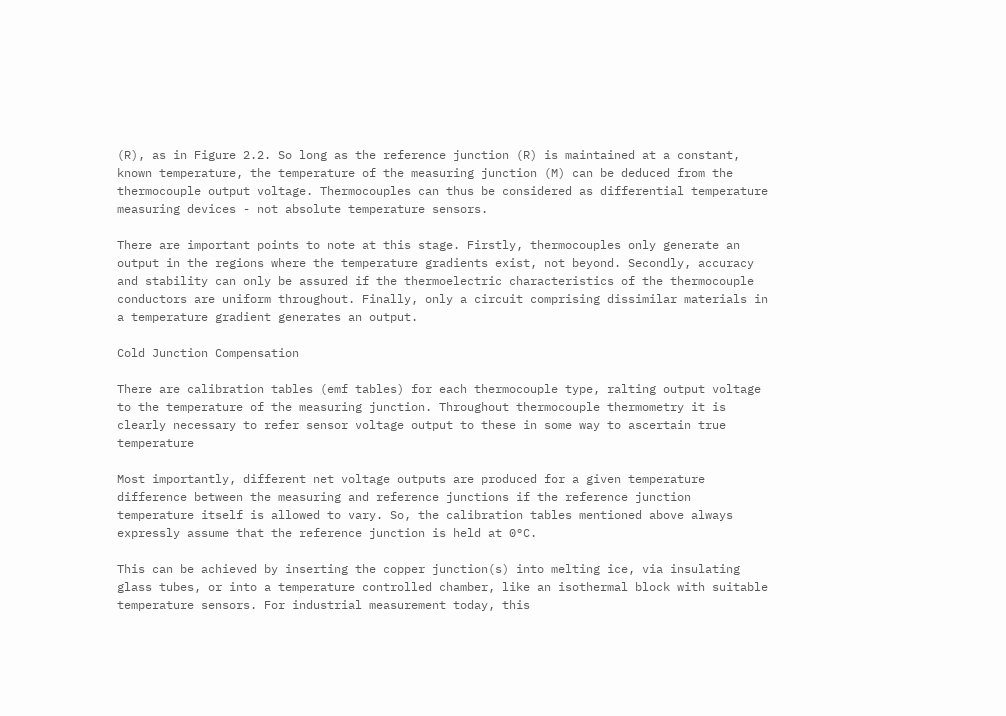(R), as in Figure 2.2. So long as the reference junction (R) is maintained at a constant, known temperature, the temperature of the measuring junction (M) can be deduced from the thermocouple output voltage. Thermocouples can thus be considered as differential temperature measuring devices - not absolute temperature sensors.

There are important points to note at this stage. Firstly, thermocouples only generate an output in the regions where the temperature gradients exist, not beyond. Secondly, accuracy and stability can only be assured if the thermoelectric characteristics of the thermocouple conductors are uniform throughout. Finally, only a circuit comprising dissimilar materials in a temperature gradient generates an output.

Cold Junction Compensation

There are calibration tables (emf tables) for each thermocouple type, ralting output voltage to the temperature of the measuring junction. Throughout thermocouple thermometry it is clearly necessary to refer sensor voltage output to these in some way to ascertain true temperature

Most importantly, different net voltage outputs are produced for a given temperature difference between the measuring and reference junctions if the reference junction temperature itself is allowed to vary. So, the calibration tables mentioned above always expressly assume that the reference junction is held at 0°C.

This can be achieved by inserting the copper junction(s) into melting ice, via insulating glass tubes, or into a temperature controlled chamber, like an isothermal block with suitable temperature sensors. For industrial measurement today, this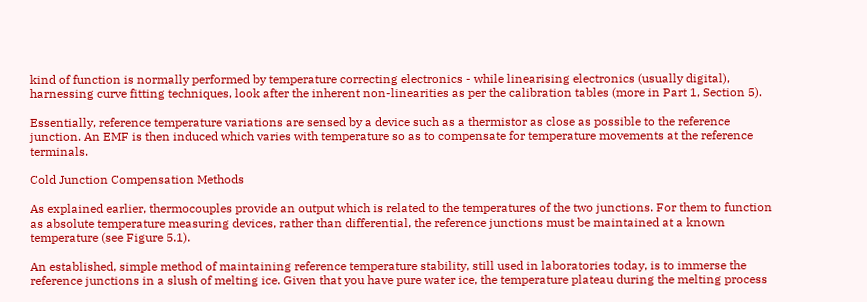kind of function is normally performed by temperature correcting electronics - while linearising electronics (usually digital), harnessing curve fitting techniques, look after the inherent non-linearities as per the calibration tables (more in Part 1, Section 5).

Essentially, reference temperature variations are sensed by a device such as a thermistor as close as possible to the reference junction. An EMF is then induced which varies with temperature so as to compensate for temperature movements at the reference terminals.

Cold Junction Compensation Methods

As explained earlier, thermocouples provide an output which is related to the temperatures of the two junctions. For them to function as absolute temperature measuring devices, rather than differential, the reference junctions must be maintained at a known temperature (see Figure 5.1).

An established, simple method of maintaining reference temperature stability, still used in laboratories today, is to immerse the reference junctions in a slush of melting ice. Given that you have pure water ice, the temperature plateau during the melting process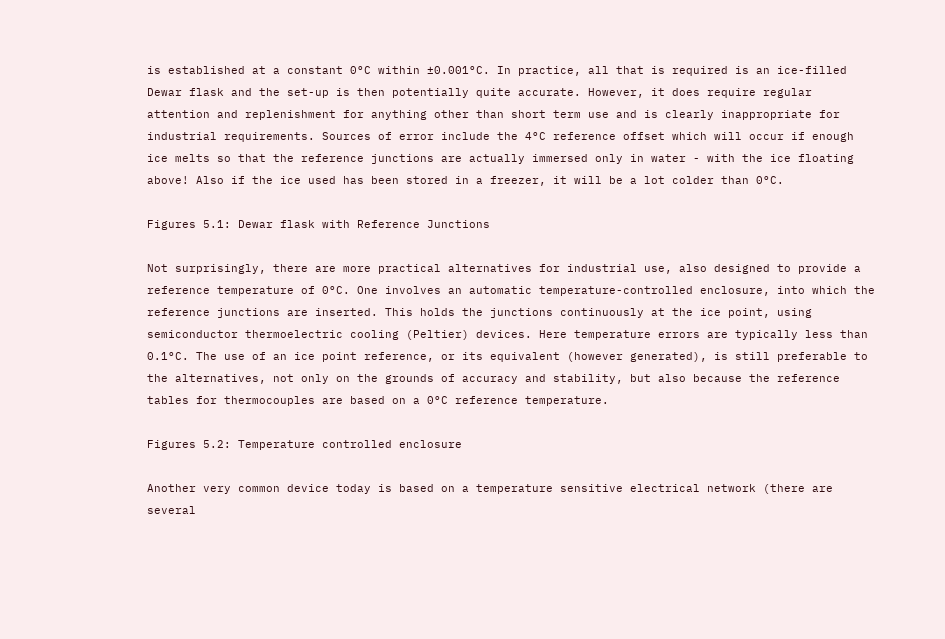is established at a constant 0°C within ±0.001°C. In practice, all that is required is an ice-filled Dewar flask and the set-up is then potentially quite accurate. However, it does require regular attention and replenishment for anything other than short term use and is clearly inappropriate for industrial requirements. Sources of error include the 4°C reference offset which will occur if enough ice melts so that the reference junctions are actually immersed only in water - with the ice floating above! Also if the ice used has been stored in a freezer, it will be a lot colder than 0°C.

Figures 5.1: Dewar flask with Reference Junctions

Not surprisingly, there are more practical alternatives for industrial use, also designed to provide a reference temperature of 0°C. One involves an automatic temperature-controlled enclosure, into which the reference junctions are inserted. This holds the junctions continuously at the ice point, using semiconductor thermoelectric cooling (Peltier) devices. Here temperature errors are typically less than 0.1°C. The use of an ice point reference, or its equivalent (however generated), is still preferable to the alternatives, not only on the grounds of accuracy and stability, but also because the reference tables for thermocouples are based on a 0°C reference temperature.

Figures 5.2: Temperature controlled enclosure

Another very common device today is based on a temperature sensitive electrical network (there are several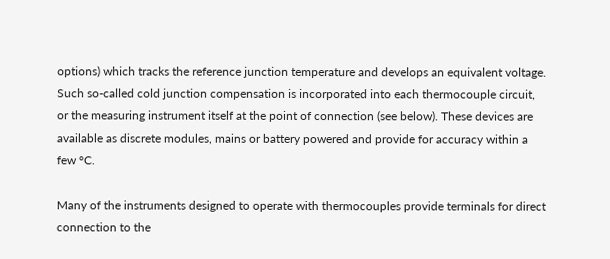options) which tracks the reference junction temperature and develops an equivalent voltage. Such so-called cold junction compensation is incorporated into each thermocouple circuit, or the measuring instrument itself at the point of connection (see below). These devices are available as discrete modules, mains or battery powered and provide for accuracy within a few °C.

Many of the instruments designed to operate with thermocouples provide terminals for direct connection to the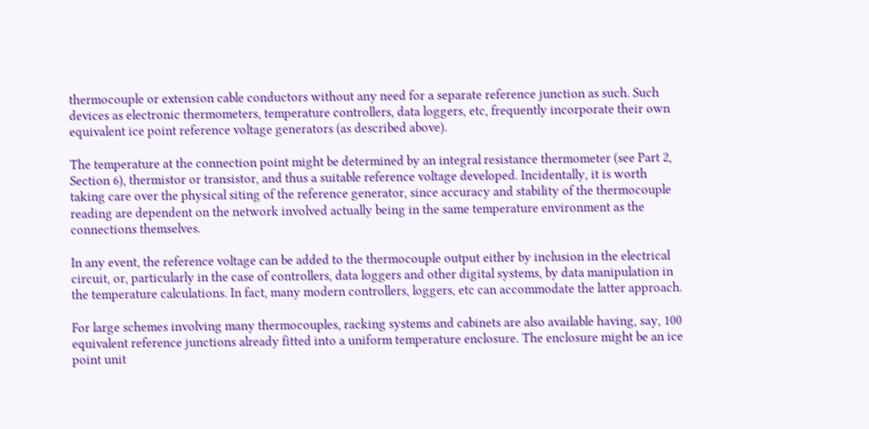thermocouple or extension cable conductors without any need for a separate reference junction as such. Such devices as electronic thermometers, temperature controllers, data loggers, etc, frequently incorporate their own equivalent ice point reference voltage generators (as described above).

The temperature at the connection point might be determined by an integral resistance thermometer (see Part 2, Section 6), thermistor or transistor, and thus a suitable reference voltage developed. Incidentally, it is worth taking care over the physical siting of the reference generator, since accuracy and stability of the thermocouple reading are dependent on the network involved actually being in the same temperature environment as the connections themselves.

In any event, the reference voltage can be added to the thermocouple output either by inclusion in the electrical circuit, or, particularly in the case of controllers, data loggers and other digital systems, by data manipulation in the temperature calculations. In fact, many modern controllers, loggers, etc can accommodate the latter approach.

For large schemes involving many thermocouples, racking systems and cabinets are also available having, say, 100 equivalent reference junctions already fitted into a uniform temperature enclosure. The enclosure might be an ice point unit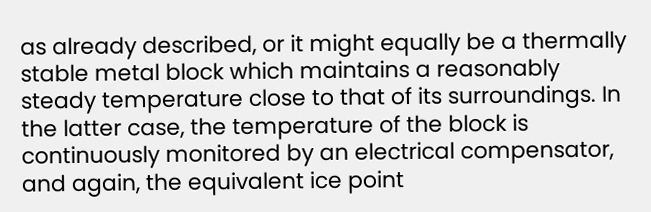as already described, or it might equally be a thermally stable metal block which maintains a reasonably steady temperature close to that of its surroundings. In the latter case, the temperature of the block is continuously monitored by an electrical compensator, and again, the equivalent ice point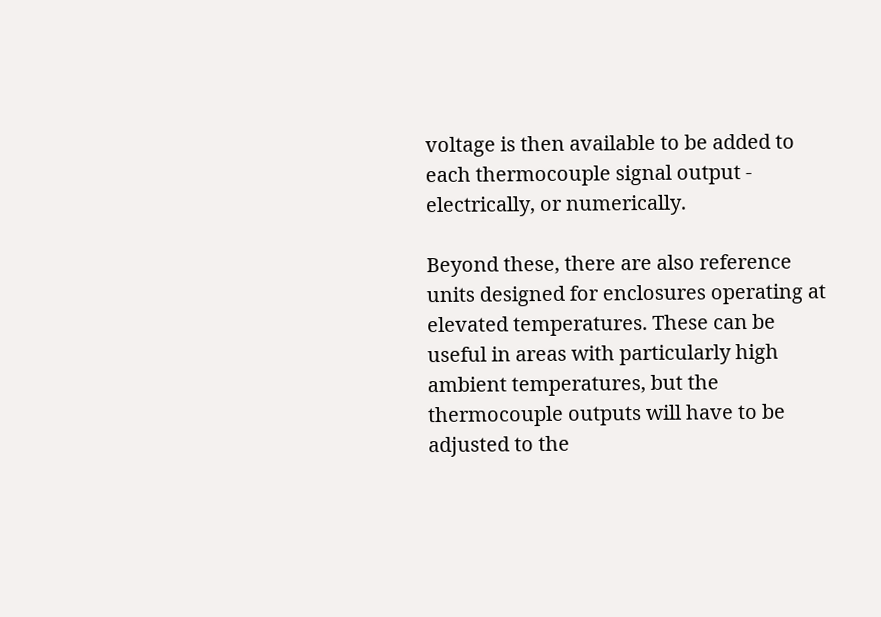voltage is then available to be added to each thermocouple signal output - electrically, or numerically.

Beyond these, there are also reference units designed for enclosures operating at elevated temperatures. These can be useful in areas with particularly high ambient temperatures, but the thermocouple outputs will have to be adjusted to the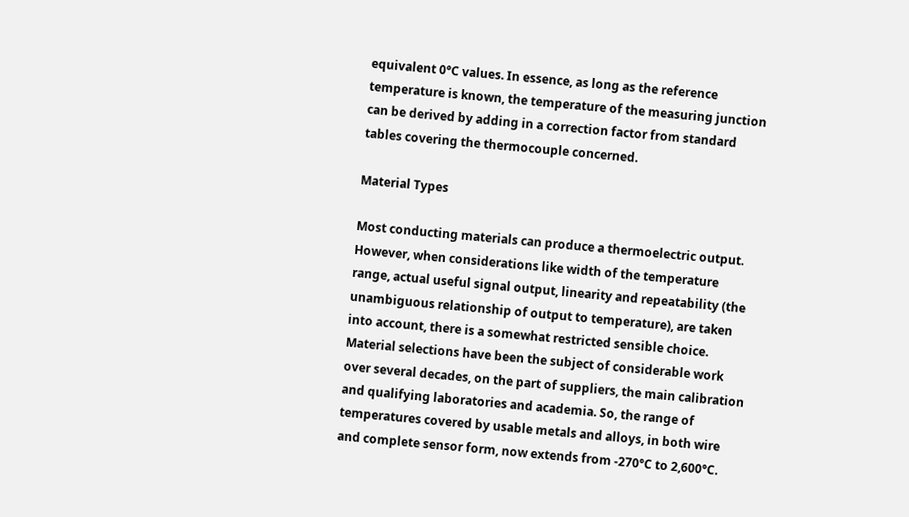equivalent 0°C values. In essence, as long as the reference temperature is known, the temperature of the measuring junction can be derived by adding in a correction factor from standard tables covering the thermocouple concerned.

Material Types

Most conducting materials can produce a thermoelectric output. However, when considerations like width of the temperature range, actual useful signal output, linearity and repeatability (the unambiguous relationship of output to temperature), are taken into account, there is a somewhat restricted sensible choice. Material selections have been the subject of considerable work over several decades, on the part of suppliers, the main calibration and qualifying laboratories and academia. So, the range of temperatures covered by usable metals and alloys, in both wire and complete sensor form, now extends from -270°C to 2,600°C.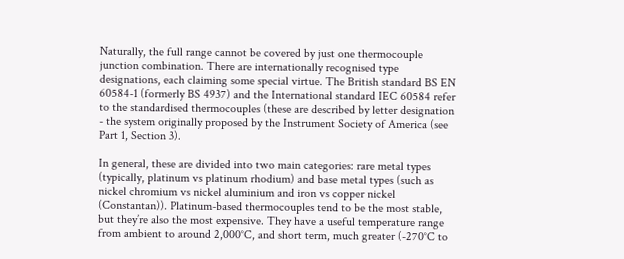Naturally, the full range cannot be covered by just one thermocouple junction combination. There are internationally recognised type designations, each claiming some special virtue. The British standard BS EN 60584-1 (formerly BS 4937) and the International standard IEC 60584 refer to the standardised thermocouples (these are described by letter designation - the system originally proposed by the Instrument Society of America (see Part 1, Section 3).

In general, these are divided into two main categories: rare metal types (typically, platinum vs platinum rhodium) and base metal types (such as nickel chromium vs nickel aluminium and iron vs copper nickel (Constantan)). Platinum-based thermocouples tend to be the most stable, but they’re also the most expensive. They have a useful temperature range from ambient to around 2,000°C, and short term, much greater (-270°C to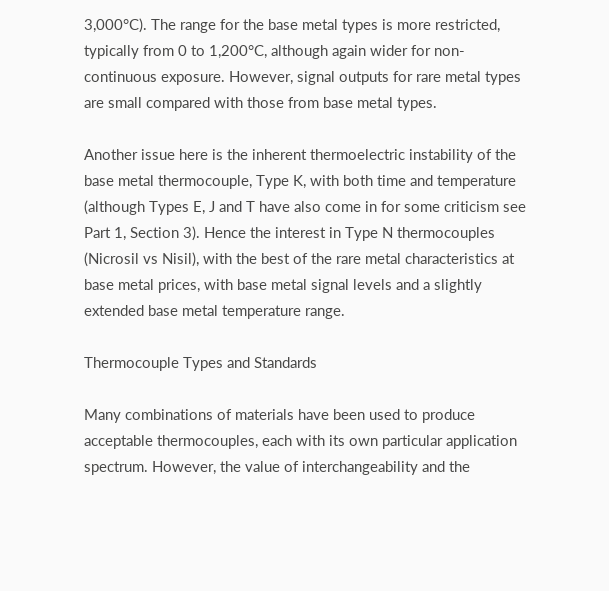3,000°C). The range for the base metal types is more restricted, typically from 0 to 1,200°C, although again wider for non-continuous exposure. However, signal outputs for rare metal types are small compared with those from base metal types.

Another issue here is the inherent thermoelectric instability of the base metal thermocouple, Type K, with both time and temperature (although Types E, J and T have also come in for some criticism see Part 1, Section 3). Hence the interest in Type N thermocouples (Nicrosil vs Nisil), with the best of the rare metal characteristics at base metal prices, with base metal signal levels and a slightly extended base metal temperature range.

Thermocouple Types and Standards

Many combinations of materials have been used to produce acceptable thermocouples, each with its own particular application spectrum. However, the value of interchangeability and the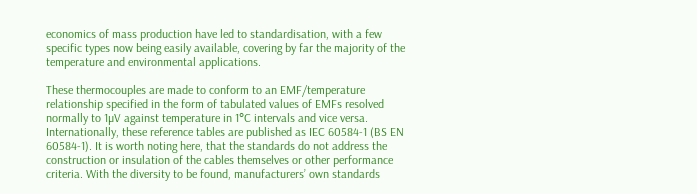economics of mass production have led to standardisation, with a few specific types now being easily available, covering by far the majority of the temperature and environmental applications.

These thermocouples are made to conform to an EMF/temperature relationship specified in the form of tabulated values of EMFs resolved normally to 1µV against temperature in 1°C intervals and vice versa. Internationally, these reference tables are published as IEC 60584-1 (BS EN 60584-1). It is worth noting here, that the standards do not address the construction or insulation of the cables themselves or other performance criteria. With the diversity to be found, manufacturers’ own standards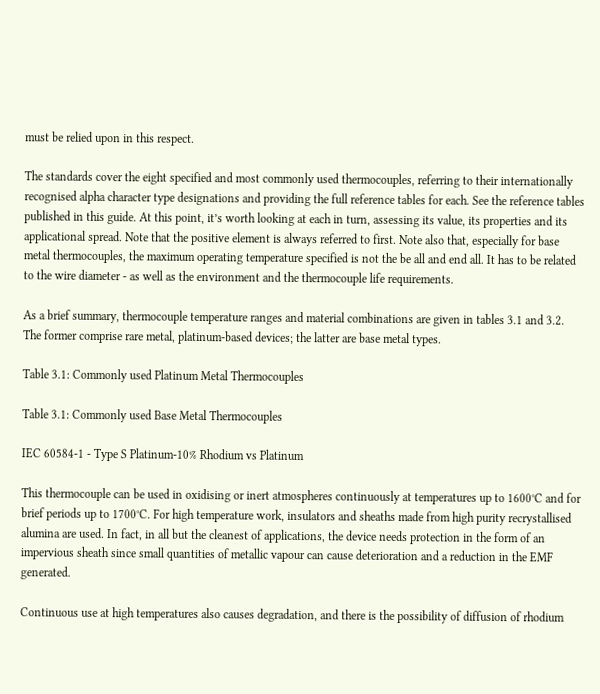must be relied upon in this respect.

The standards cover the eight specified and most commonly used thermocouples, referring to their internationally recognised alpha character type designations and providing the full reference tables for each. See the reference tables published in this guide. At this point, it’s worth looking at each in turn, assessing its value, its properties and its applicational spread. Note that the positive element is always referred to first. Note also that, especially for base metal thermocouples, the maximum operating temperature specified is not the be all and end all. It has to be related to the wire diameter - as well as the environment and the thermocouple life requirements.

As a brief summary, thermocouple temperature ranges and material combinations are given in tables 3.1 and 3.2. The former comprise rare metal, platinum-based devices; the latter are base metal types.

Table 3.1: Commonly used Platinum Metal Thermocouples

Table 3.1: Commonly used Base Metal Thermocouples

IEC 60584-1 - Type S Platinum-10% Rhodium vs Platinum

This thermocouple can be used in oxidising or inert atmospheres continuously at temperatures up to 1600°C and for brief periods up to 1700°C. For high temperature work, insulators and sheaths made from high purity recrystallised alumina are used. In fact, in all but the cleanest of applications, the device needs protection in the form of an impervious sheath since small quantities of metallic vapour can cause deterioration and a reduction in the EMF generated.

Continuous use at high temperatures also causes degradation, and there is the possibility of diffusion of rhodium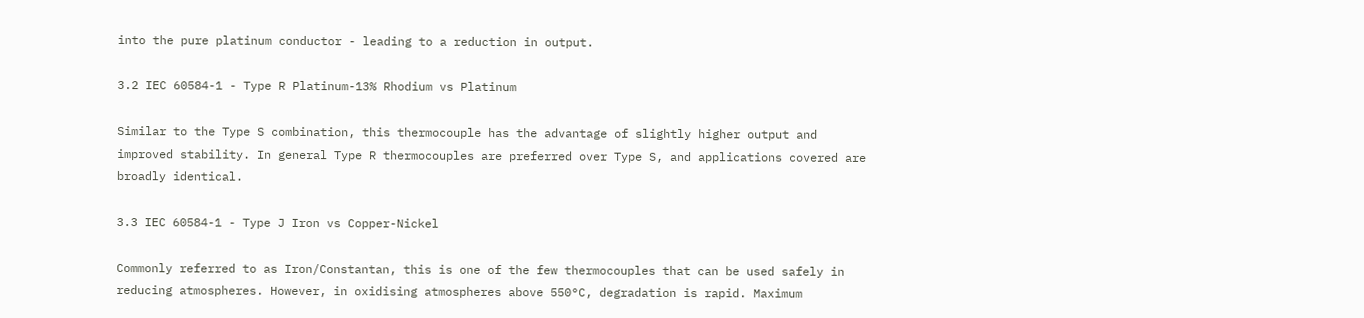into the pure platinum conductor - leading to a reduction in output.

3.2 IEC 60584-1 - Type R Platinum-13% Rhodium vs Platinum

Similar to the Type S combination, this thermocouple has the advantage of slightly higher output and improved stability. In general Type R thermocouples are preferred over Type S, and applications covered are broadly identical.

3.3 IEC 60584-1 - Type J Iron vs Copper-Nickel

Commonly referred to as Iron/Constantan, this is one of the few thermocouples that can be used safely in reducing atmospheres. However, in oxidising atmospheres above 550°C, degradation is rapid. Maximum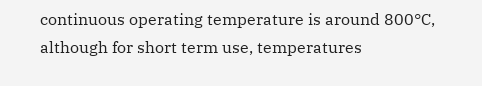continuous operating temperature is around 800°C, although for short term use, temperatures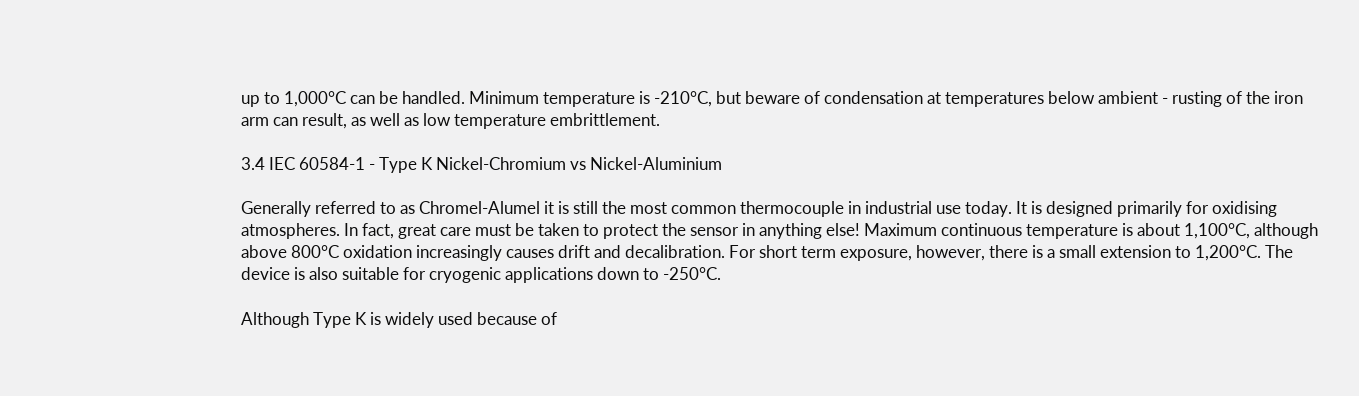up to 1,000°C can be handled. Minimum temperature is -210°C, but beware of condensation at temperatures below ambient - rusting of the iron arm can result, as well as low temperature embrittlement.

3.4 IEC 60584-1 - Type K Nickel-Chromium vs Nickel-Aluminium

Generally referred to as Chromel-Alumel it is still the most common thermocouple in industrial use today. It is designed primarily for oxidising atmospheres. In fact, great care must be taken to protect the sensor in anything else! Maximum continuous temperature is about 1,100°C, although above 800°C oxidation increasingly causes drift and decalibration. For short term exposure, however, there is a small extension to 1,200°C. The device is also suitable for cryogenic applications down to -250°C.

Although Type K is widely used because of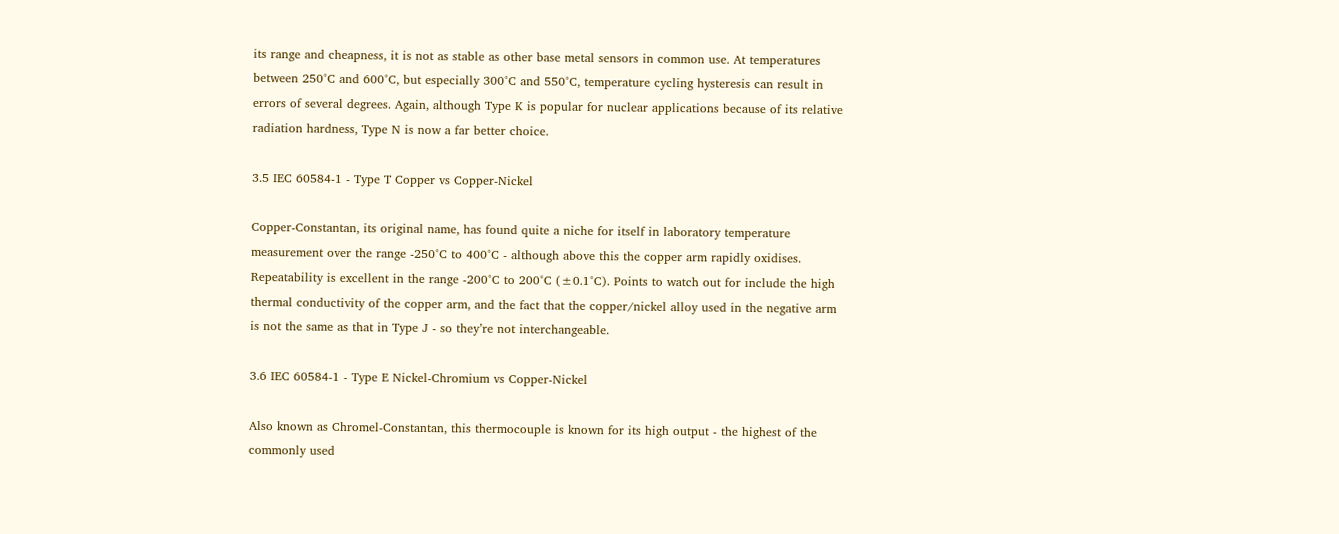its range and cheapness, it is not as stable as other base metal sensors in common use. At temperatures between 250°C and 600°C, but especially 300°C and 550°C, temperature cycling hysteresis can result in errors of several degrees. Again, although Type K is popular for nuclear applications because of its relative radiation hardness, Type N is now a far better choice.

3.5 IEC 60584-1 - Type T Copper vs Copper-Nickel

Copper-Constantan, its original name, has found quite a niche for itself in laboratory temperature measurement over the range -250°C to 400°C - although above this the copper arm rapidly oxidises. Repeatability is excellent in the range -200°C to 200°C (±0.1°C). Points to watch out for include the high thermal conductivity of the copper arm, and the fact that the copper/nickel alloy used in the negative arm is not the same as that in Type J - so they’re not interchangeable.

3.6 IEC 60584-1 - Type E Nickel-Chromium vs Copper-Nickel

Also known as Chromel-Constantan, this thermocouple is known for its high output - the highest of the commonly used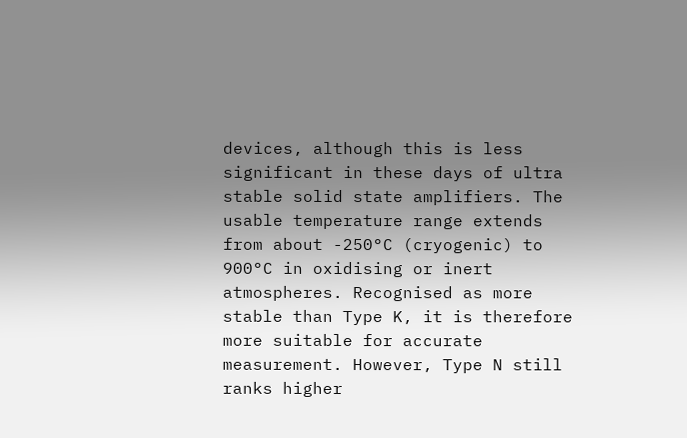devices, although this is less significant in these days of ultra stable solid state amplifiers. The usable temperature range extends from about -250°C (cryogenic) to 900°C in oxidising or inert atmospheres. Recognised as more stable than Type K, it is therefore more suitable for accurate measurement. However, Type N still ranks higher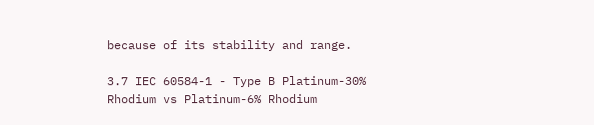because of its stability and range.

3.7 IEC 60584-1 - Type B Platinum-30% Rhodium vs Platinum-6% Rhodium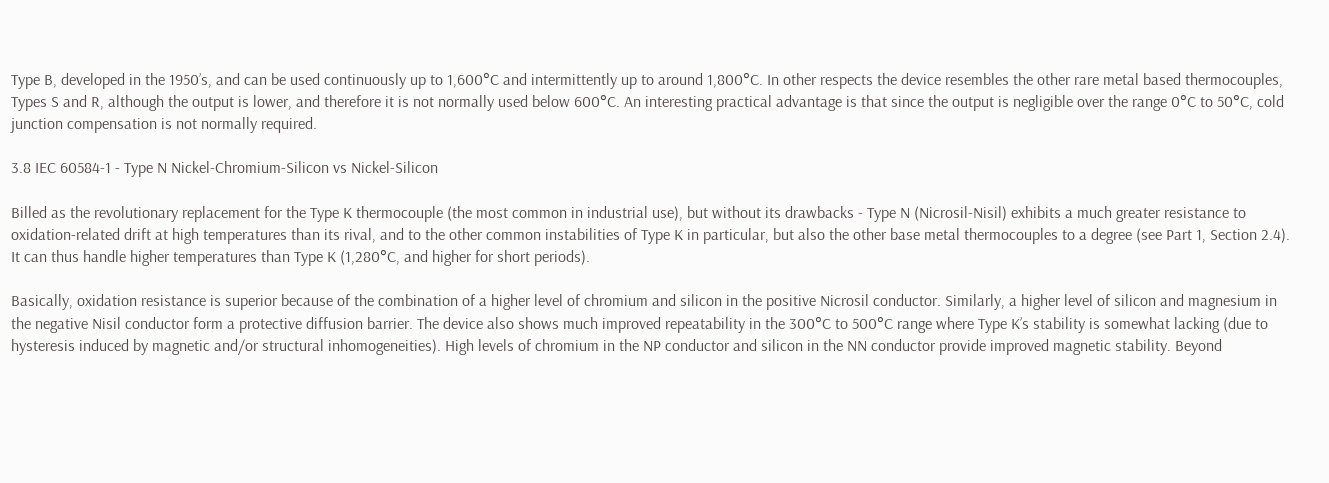Type B, developed in the 1950’s, and can be used continuously up to 1,600°C and intermittently up to around 1,800°C. In other respects the device resembles the other rare metal based thermocouples, Types S and R, although the output is lower, and therefore it is not normally used below 600°C. An interesting practical advantage is that since the output is negligible over the range 0°C to 50°C, cold junction compensation is not normally required.

3.8 IEC 60584-1 - Type N Nickel-Chromium-Silicon vs Nickel-Silicon

Billed as the revolutionary replacement for the Type K thermocouple (the most common in industrial use), but without its drawbacks - Type N (Nicrosil-Nisil) exhibits a much greater resistance to oxidation-related drift at high temperatures than its rival, and to the other common instabilities of Type K in particular, but also the other base metal thermocouples to a degree (see Part 1, Section 2.4). It can thus handle higher temperatures than Type K (1,280°C, and higher for short periods).

Basically, oxidation resistance is superior because of the combination of a higher level of chromium and silicon in the positive Nicrosil conductor. Similarly, a higher level of silicon and magnesium in the negative Nisil conductor form a protective diffusion barrier. The device also shows much improved repeatability in the 300°C to 500°C range where Type K’s stability is somewhat lacking (due to hysteresis induced by magnetic and/or structural inhomogeneities). High levels of chromium in the NP conductor and silicon in the NN conductor provide improved magnetic stability. Beyond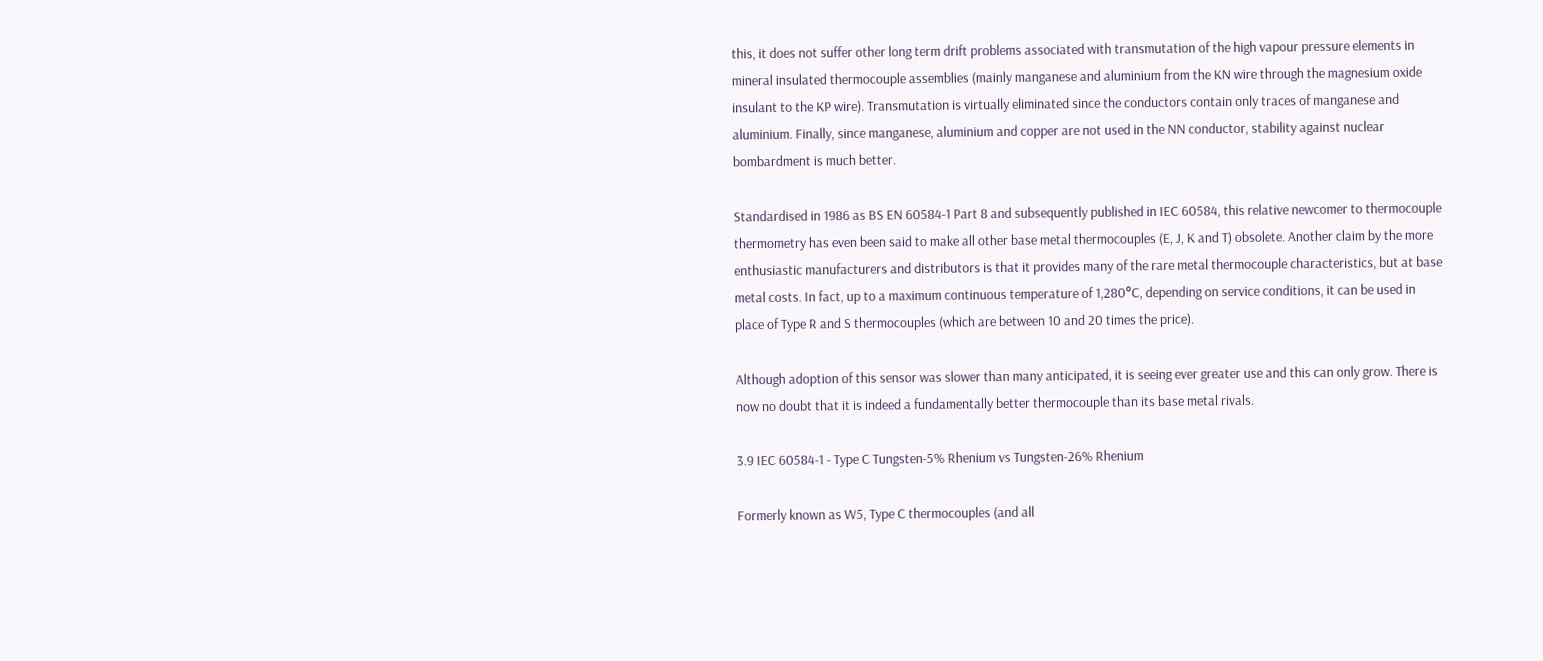this, it does not suffer other long term drift problems associated with transmutation of the high vapour pressure elements in mineral insulated thermocouple assemblies (mainly manganese and aluminium from the KN wire through the magnesium oxide insulant to the KP wire). Transmutation is virtually eliminated since the conductors contain only traces of manganese and aluminium. Finally, since manganese, aluminium and copper are not used in the NN conductor, stability against nuclear bombardment is much better.

Standardised in 1986 as BS EN 60584-1 Part 8 and subsequently published in IEC 60584, this relative newcomer to thermocouple thermometry has even been said to make all other base metal thermocouples (E, J, K and T) obsolete. Another claim by the more enthusiastic manufacturers and distributors is that it provides many of the rare metal thermocouple characteristics, but at base metal costs. In fact, up to a maximum continuous temperature of 1,280°C, depending on service conditions, it can be used in place of Type R and S thermocouples (which are between 10 and 20 times the price).

Although adoption of this sensor was slower than many anticipated, it is seeing ever greater use and this can only grow. There is now no doubt that it is indeed a fundamentally better thermocouple than its base metal rivals.

3.9 IEC 60584-1 - Type C Tungsten-5% Rhenium vs Tungsten-26% Rhenium

Formerly known as W5, Type C thermocouples (and all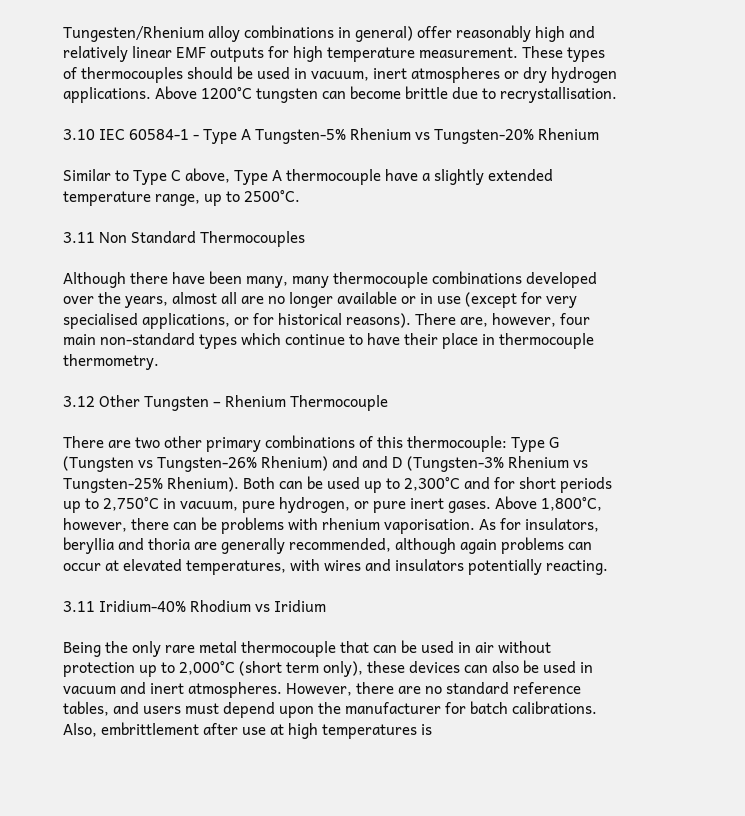Tungesten/Rhenium alloy combinations in general) offer reasonably high and relatively linear EMF outputs for high temperature measurement. These types of thermocouples should be used in vacuum, inert atmospheres or dry hydrogen applications. Above 1200°C tungsten can become brittle due to recrystallisation.

3.10 IEC 60584-1 - Type A Tungsten-5% Rhenium vs Tungsten-20% Rhenium

Similar to Type C above, Type A thermocouple have a slightly extended temperature range, up to 2500°C.

3.11 Non Standard Thermocouples

Although there have been many, many thermocouple combinations developed over the years, almost all are no longer available or in use (except for very specialised applications, or for historical reasons). There are, however, four main non-standard types which continue to have their place in thermocouple thermometry.

3.12 Other Tungsten – Rhenium Thermocouple

There are two other primary combinations of this thermocouple: Type G (Tungsten vs Tungsten-26% Rhenium) and and D (Tungsten-3% Rhenium vs Tungsten-25% Rhenium). Both can be used up to 2,300°C and for short periods up to 2,750°C in vacuum, pure hydrogen, or pure inert gases. Above 1,800°C, however, there can be problems with rhenium vaporisation. As for insulators, beryllia and thoria are generally recommended, although again problems can occur at elevated temperatures, with wires and insulators potentially reacting.

3.11 Iridium-40% Rhodium vs Iridium

Being the only rare metal thermocouple that can be used in air without protection up to 2,000°C (short term only), these devices can also be used in vacuum and inert atmospheres. However, there are no standard reference tables, and users must depend upon the manufacturer for batch calibrations. Also, embrittlement after use at high temperatures is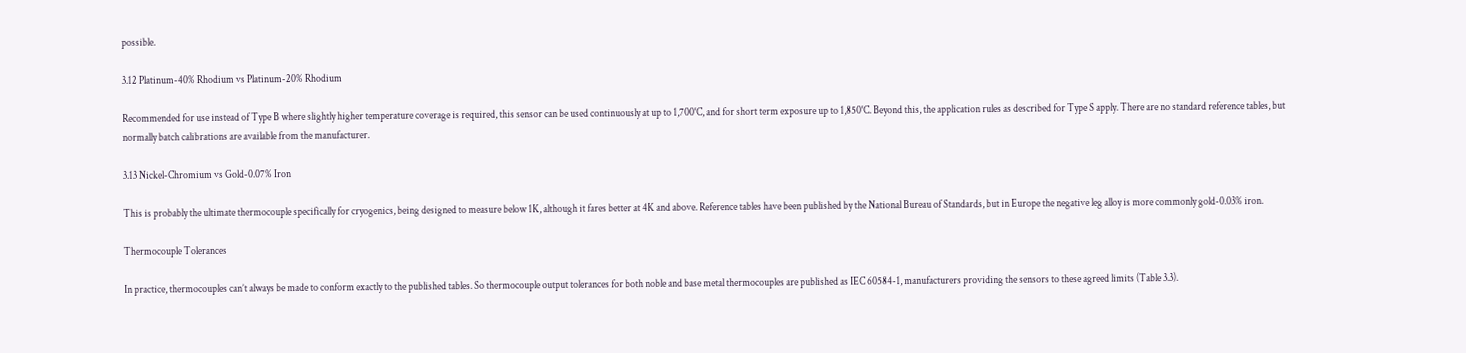possible.

3.12 Platinum-40% Rhodium vs Platinum-20% Rhodium

Recommended for use instead of Type B where slightly higher temperature coverage is required, this sensor can be used continuously at up to 1,700°C, and for short term exposure up to 1,850°C. Beyond this, the application rules as described for Type S apply. There are no standard reference tables, but normally batch calibrations are available from the manufacturer.

3.13 Nickel-Chromium vs Gold-0.07% Iron

This is probably the ultimate thermocouple specifically for cryogenics, being designed to measure below 1K, although it fares better at 4K and above. Reference tables have been published by the National Bureau of Standards, but in Europe the negative leg alloy is more commonly gold-0.03% iron.

Thermocouple Tolerances

In practice, thermocouples can’t always be made to conform exactly to the published tables. So thermocouple output tolerances for both noble and base metal thermocouples are published as IEC 60584-1, manufacturers providing the sensors to these agreed limits (Table 3.3).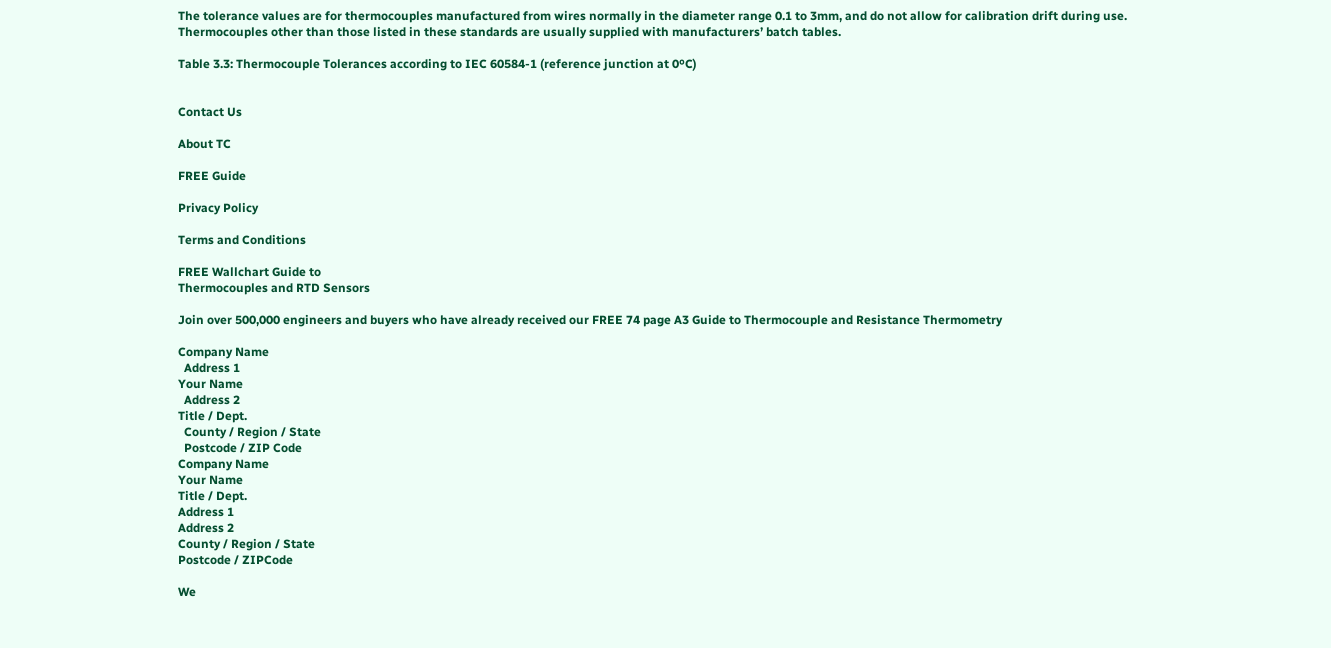The tolerance values are for thermocouples manufactured from wires normally in the diameter range 0.1 to 3mm, and do not allow for calibration drift during use. Thermocouples other than those listed in these standards are usually supplied with manufacturers’ batch tables.

Table 3.3: Thermocouple Tolerances according to IEC 60584-1 (reference junction at 0ºC)


Contact Us

About TC

FREE Guide

Privacy Policy

Terms and Conditions

FREE Wallchart Guide to
Thermocouples and RTD Sensors

Join over 500,000 engineers and buyers who have already received our FREE 74 page A3 Guide to Thermocouple and Resistance Thermometry

Company Name
  Address 1
Your Name
  Address 2
Title / Dept.
  County / Region / State
  Postcode / ZIP Code
Company Name
Your Name
Title / Dept.
Address 1
Address 2
County / Region / State
Postcode / ZIPCode

We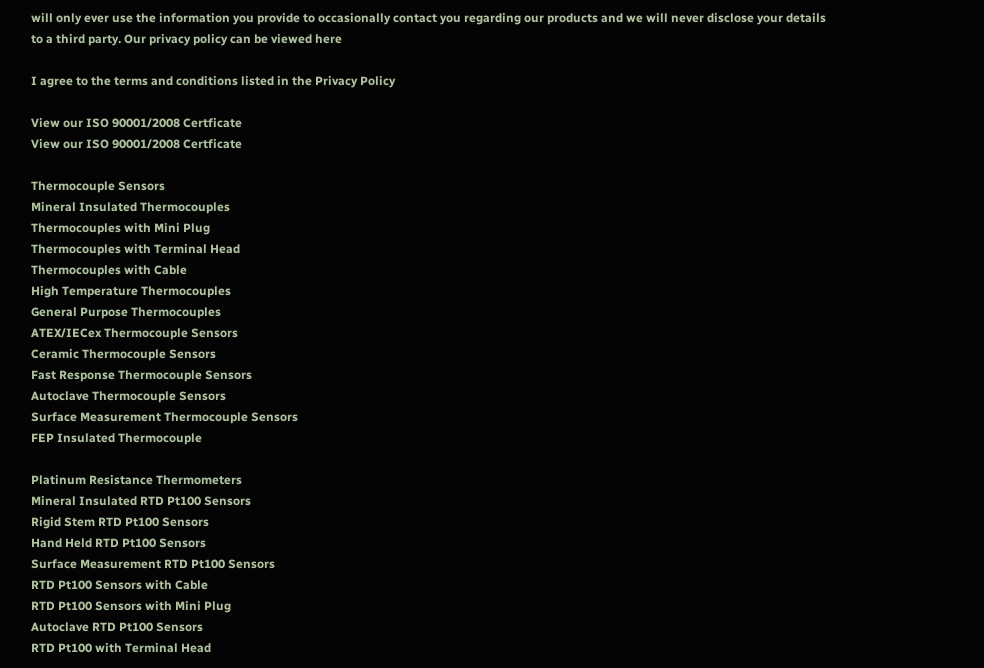will only ever use the information you provide to occasionally contact you regarding our products and we will never disclose your details to a third party. Our privacy policy can be viewed here

I agree to the terms and conditions listed in the Privacy Policy

View our ISO 90001/2008 Certficate
View our ISO 90001/2008 Certficate

Thermocouple Sensors
Mineral Insulated Thermocouples
Thermocouples with Mini Plug
Thermocouples with Terminal Head
Thermocouples with Cable
High Temperature Thermocouples
General Purpose Thermocouples
ATEX/IECex Thermocouple Sensors
Ceramic Thermocouple Sensors
Fast Response Thermocouple Sensors
Autoclave Thermocouple Sensors
Surface Measurement Thermocouple Sensors
FEP Insulated Thermocouple

Platinum Resistance Thermometers
Mineral Insulated RTD Pt100 Sensors
Rigid Stem RTD Pt100 Sensors
Hand Held RTD Pt100 Sensors
Surface Measurement RTD Pt100 Sensors
RTD Pt100 Sensors with Cable
RTD Pt100 Sensors with Mini Plug
Autoclave RTD Pt100 Sensors
RTD Pt100 with Terminal Head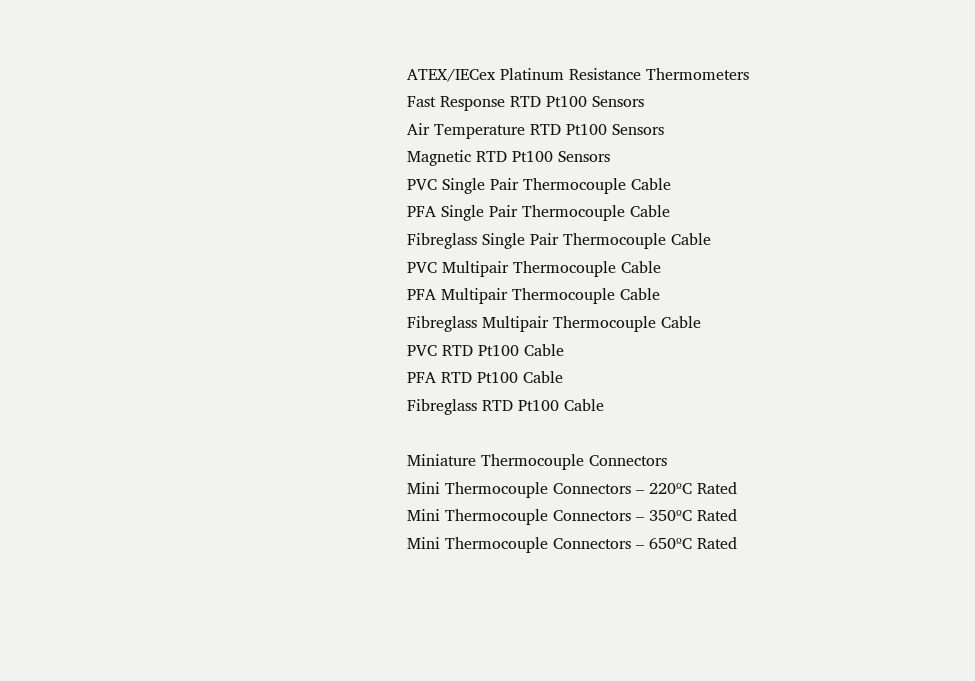ATEX/IECex Platinum Resistance Thermometers
Fast Response RTD Pt100 Sensors
Air Temperature RTD Pt100 Sensors
Magnetic RTD Pt100 Sensors
PVC Single Pair Thermocouple Cable
PFA Single Pair Thermocouple Cable
Fibreglass Single Pair Thermocouple Cable
PVC Multipair Thermocouple Cable
PFA Multipair Thermocouple Cable
Fibreglass Multipair Thermocouple Cable
PVC RTD Pt100 Cable
PFA RTD Pt100 Cable
Fibreglass RTD Pt100 Cable

Miniature Thermocouple Connectors
Mini Thermocouple Connectors – 220ºC Rated
Mini Thermocouple Connectors – 350ºC Rated
Mini Thermocouple Connectors – 650ºC Rated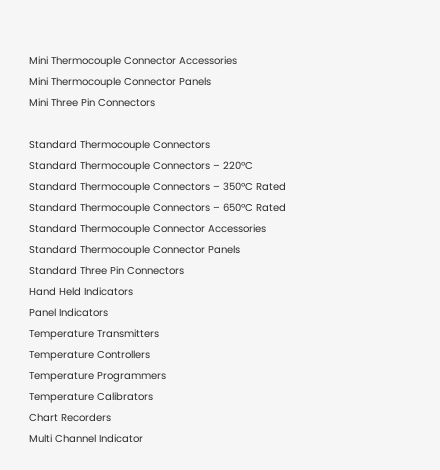Mini Thermocouple Connector Accessories
Mini Thermocouple Connector Panels
Mini Three Pin Connectors

Standard Thermocouple Connectors
Standard Thermocouple Connectors – 220ºC
Standard Thermocouple Connectors – 350ºC Rated
Standard Thermocouple Connectors – 650ºC Rated
Standard Thermocouple Connector Accessories
Standard Thermocouple Connector Panels
Standard Three Pin Connectors
Hand Held Indicators
Panel Indicators
Temperature Transmitters
Temperature Controllers
Temperature Programmers
Temperature Calibrators
Chart Recorders
Multi Channel Indicator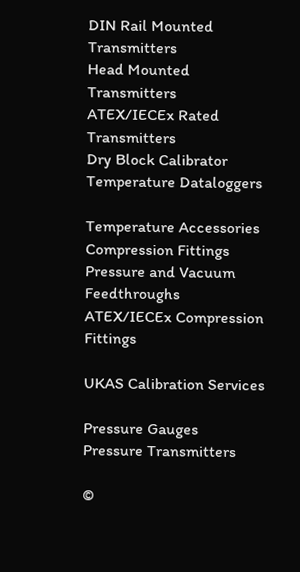DIN Rail Mounted Transmitters
Head Mounted Transmitters
ATEX/IECEx Rated Transmitters
Dry Block Calibrator
Temperature Dataloggers

Temperature Accessories
Compression Fittings
Pressure and Vacuum Feedthroughs
ATEX/IECEx Compression Fittings

UKAS Calibration Services

Pressure Gauges
Pressure Transmitters

©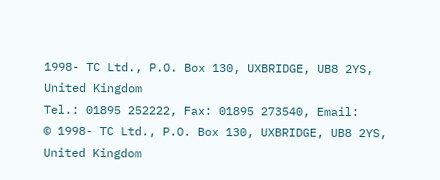1998- TC Ltd., P.O. Box 130, UXBRIDGE, UB8 2YS, United Kingdom
Tel.: 01895 252222, Fax: 01895 273540, Email:
© 1998- TC Ltd., P.O. Box 130, UXBRIDGE, UB8 2YS, United Kingdom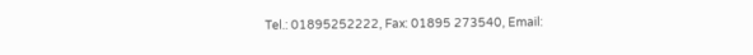Tel.: 01895252222, Fax: 01895 273540, Email: